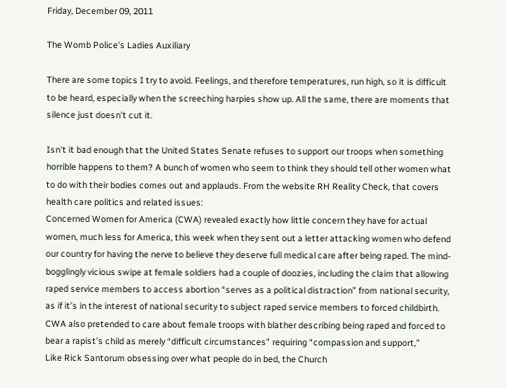Friday, December 09, 2011

The Womb Police's Ladies Auxiliary

There are some topics I try to avoid. Feelings, and therefore temperatures, run high, so it is difficult to be heard, especially when the screeching harpies show up. All the same, there are moments that silence just doesn't cut it.

Isn't it bad enough that the United States Senate refuses to support our troops when something horrible happens to them? A bunch of women who seem to think they should tell other women what to do with their bodies comes out and applauds. From the website RH Reality Check, that covers health care politics and related issues:
Concerned Women for America (CWA) revealed exactly how little concern they have for actual women, much less for America, this week when they sent out a letter attacking women who defend our country for having the nerve to believe they deserve full medical care after being raped. The mind-bogglingly vicious swipe at female soldiers had a couple of doozies, including the claim that allowing raped service members to access abortion “serves as a political distraction” from national security, as if it’s in the interest of national security to subject raped service members to forced childbirth. CWA also pretended to care about female troops with blather describing being raped and forced to bear a rapist’s child as merely “difficult circumstances” requiring “compassion and support,”
Like Rick Santorum obsessing over what people do in bed, the Church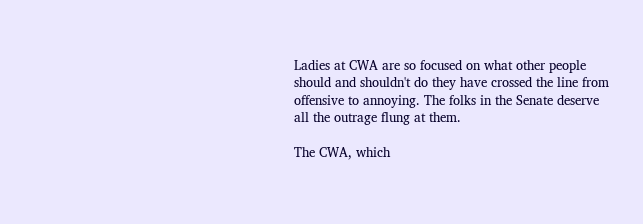Ladies at CWA are so focused on what other people should and shouldn't do they have crossed the line from offensive to annoying. The folks in the Senate deserve all the outrage flung at them.

The CWA, which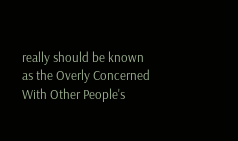really should be known as the Overly Concerned With Other People's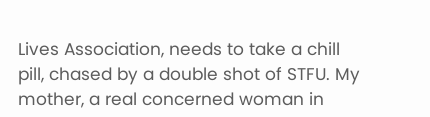Lives Association, needs to take a chill pill, chased by a double shot of STFU. My mother, a real concerned woman in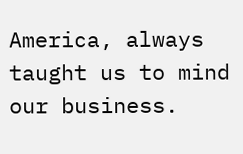America, always taught us to mind our business.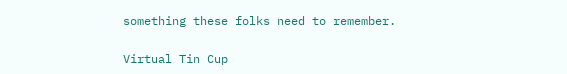something these folks need to remember.

Virtual Tin Cup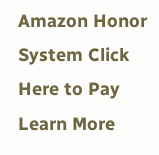Amazon Honor System Click Here to Pay Learn More